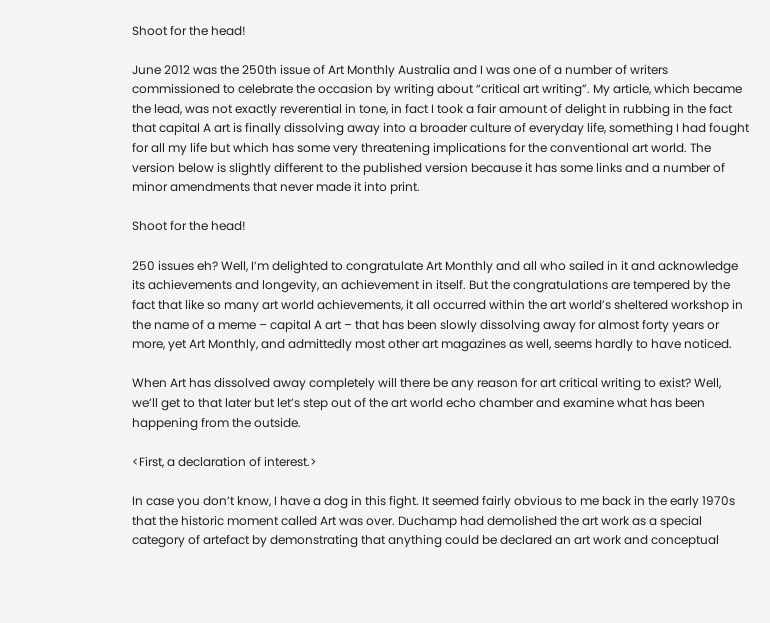Shoot for the head!

June 2012 was the 250th issue of Art Monthly Australia and I was one of a number of writers commissioned to celebrate the occasion by writing about “critical art writing”. My article, which became the lead, was not exactly reverential in tone, in fact I took a fair amount of delight in rubbing in the fact that capital A art is finally dissolving away into a broader culture of everyday life, something I had fought for all my life but which has some very threatening implications for the conventional art world. The version below is slightly different to the published version because it has some links and a number of minor amendments that never made it into print.

Shoot for the head!

250 issues eh? Well, I’m delighted to congratulate Art Monthly and all who sailed in it and acknowledge its achievements and longevity, an achievement in itself. But the congratulations are tempered by the fact that like so many art world achievements, it all occurred within the art world’s sheltered workshop in the name of a meme – capital A art – that has been slowly dissolving away for almost forty years or more, yet Art Monthly, and admittedly most other art magazines as well, seems hardly to have noticed.

When Art has dissolved away completely will there be any reason for art critical writing to exist? Well, we’ll get to that later but let’s step out of the art world echo chamber and examine what has been happening from the outside.

<First, a declaration of interest.>

In case you don’t know, I have a dog in this fight. It seemed fairly obvious to me back in the early 1970s that the historic moment called Art was over. Duchamp had demolished the art work as a special category of artefact by demonstrating that anything could be declared an art work and conceptual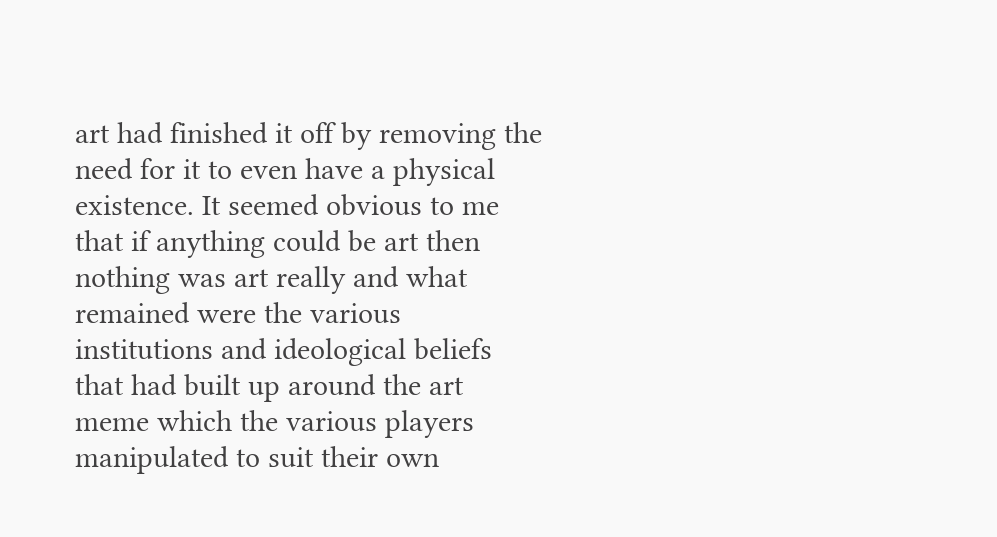art had finished it off by removing the need for it to even have a physical existence. It seemed obvious to me that if anything could be art then nothing was art really and what remained were the various institutions and ideological beliefs that had built up around the art meme which the various players manipulated to suit their own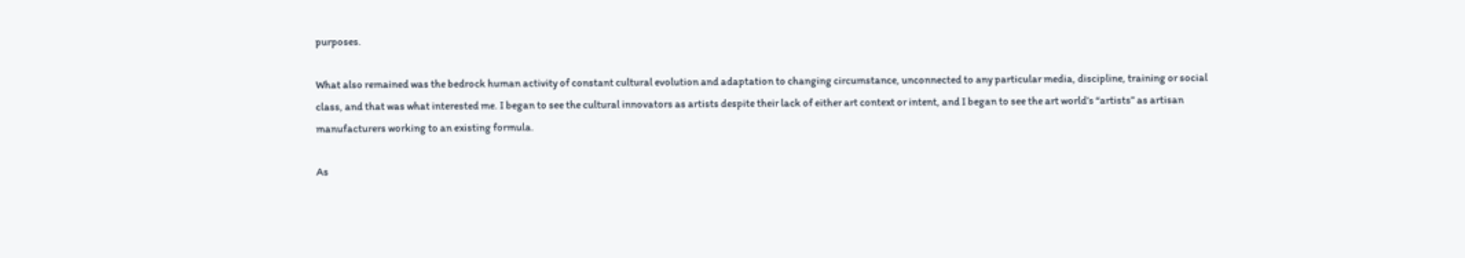purposes.

What also remained was the bedrock human activity of constant cultural evolution and adaptation to changing circumstance, unconnected to any particular media, discipline, training or social class, and that was what interested me. I began to see the cultural innovators as artists despite their lack of either art context or intent, and I began to see the art world’s “artists” as artisan manufacturers working to an existing formula.

As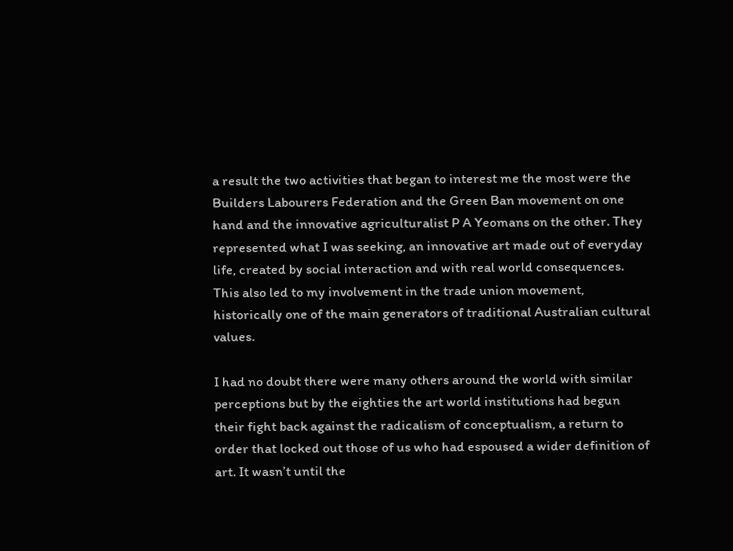a result the two activities that began to interest me the most were the Builders Labourers Federation and the Green Ban movement on one hand and the innovative agriculturalist P A Yeomans on the other. They represented what I was seeking, an innovative art made out of everyday life, created by social interaction and with real world consequences. This also led to my involvement in the trade union movement, historically one of the main generators of traditional Australian cultural values.

I had no doubt there were many others around the world with similar perceptions but by the eighties the art world institutions had begun their fight back against the radicalism of conceptualism, a return to order that locked out those of us who had espoused a wider definition of art. It wasn’t until the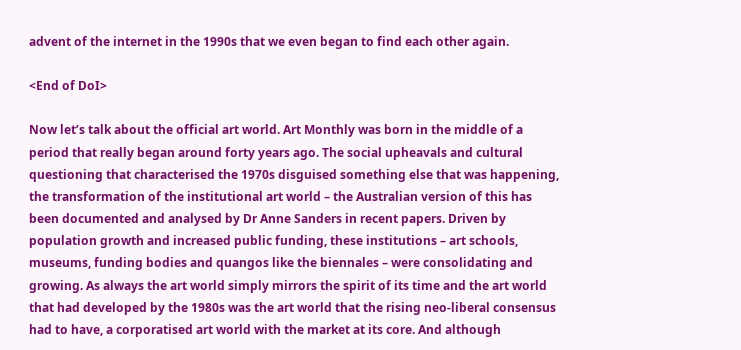advent of the internet in the 1990s that we even began to find each other again.

<End of DoI>

Now let’s talk about the official art world. Art Monthly was born in the middle of a period that really began around forty years ago. The social upheavals and cultural questioning that characterised the 1970s disguised something else that was happening, the transformation of the institutional art world – the Australian version of this has been documented and analysed by Dr Anne Sanders in recent papers. Driven by population growth and increased public funding, these institutions – art schools, museums, funding bodies and quangos like the biennales – were consolidating and growing. As always the art world simply mirrors the spirit of its time and the art world that had developed by the 1980s was the art world that the rising neo-liberal consensus had to have, a corporatised art world with the market at its core. And although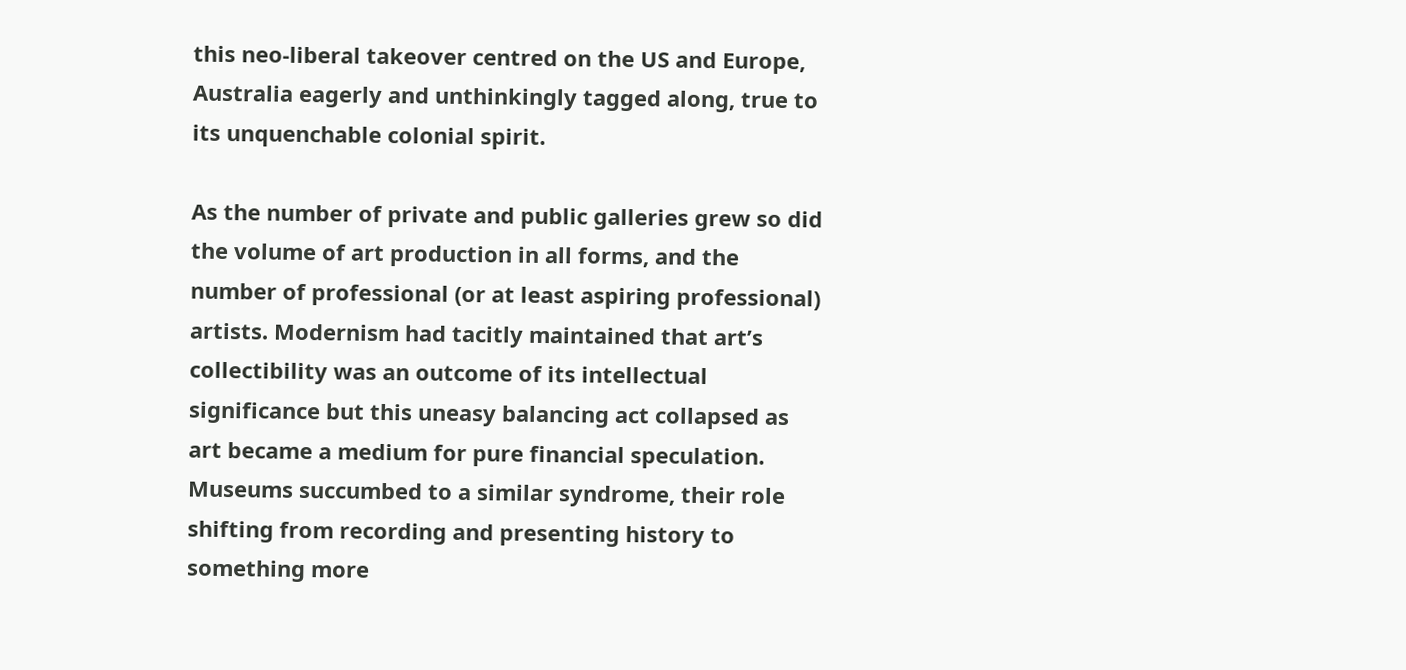this neo-liberal takeover centred on the US and Europe, Australia eagerly and unthinkingly tagged along, true to its unquenchable colonial spirit.

As the number of private and public galleries grew so did the volume of art production in all forms, and the number of professional (or at least aspiring professional) artists. Modernism had tacitly maintained that art’s collectibility was an outcome of its intellectual significance but this uneasy balancing act collapsed as art became a medium for pure financial speculation. Museums succumbed to a similar syndrome, their role shifting from recording and presenting history to something more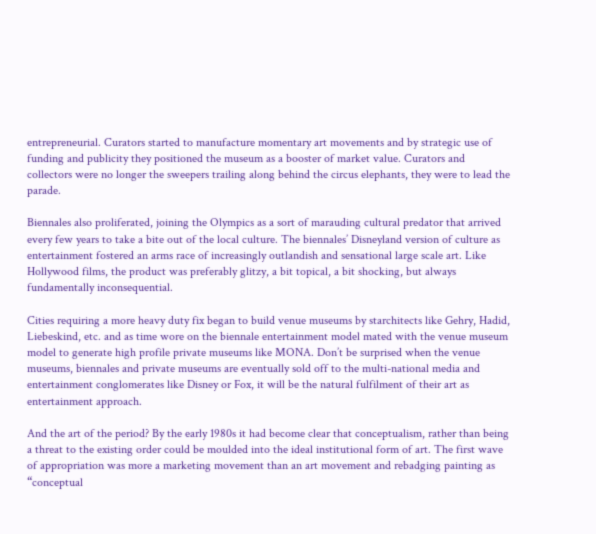entrepreneurial. Curators started to manufacture momentary art movements and by strategic use of funding and publicity they positioned the museum as a booster of market value. Curators and collectors were no longer the sweepers trailing along behind the circus elephants, they were to lead the parade.

Biennales also proliferated, joining the Olympics as a sort of marauding cultural predator that arrived every few years to take a bite out of the local culture. The biennales’ Disneyland version of culture as entertainment fostered an arms race of increasingly outlandish and sensational large scale art. Like Hollywood films, the product was preferably glitzy, a bit topical, a bit shocking, but always fundamentally inconsequential.

Cities requiring a more heavy duty fix began to build venue museums by starchitects like Gehry, Hadid, Liebeskind, etc. and as time wore on the biennale entertainment model mated with the venue museum model to generate high profile private museums like MONA. Don’t be surprised when the venue museums, biennales and private museums are eventually sold off to the multi-national media and entertainment conglomerates like Disney or Fox, it will be the natural fulfilment of their art as entertainment approach.

And the art of the period? By the early 1980s it had become clear that conceptualism, rather than being a threat to the existing order could be moulded into the ideal institutional form of art. The first wave of appropriation was more a marketing movement than an art movement and rebadging painting as “conceptual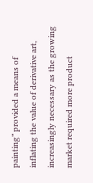painting” provided a means of inflating the value of derivative art, increasingly necessary as the growing market required more product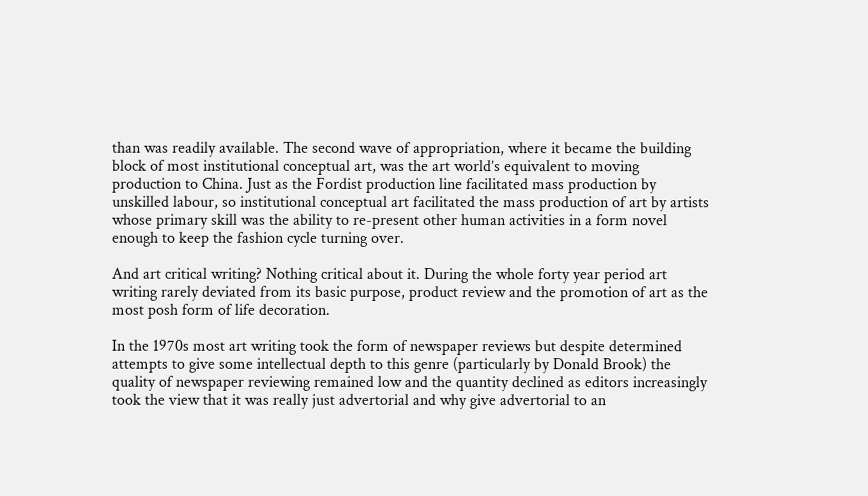than was readily available. The second wave of appropriation, where it became the building block of most institutional conceptual art, was the art world’s equivalent to moving production to China. Just as the Fordist production line facilitated mass production by unskilled labour, so institutional conceptual art facilitated the mass production of art by artists whose primary skill was the ability to re-present other human activities in a form novel enough to keep the fashion cycle turning over.

And art critical writing? Nothing critical about it. During the whole forty year period art writing rarely deviated from its basic purpose, product review and the promotion of art as the most posh form of life decoration.

In the 1970s most art writing took the form of newspaper reviews but despite determined attempts to give some intellectual depth to this genre (particularly by Donald Brook) the quality of newspaper reviewing remained low and the quantity declined as editors increasingly took the view that it was really just advertorial and why give advertorial to an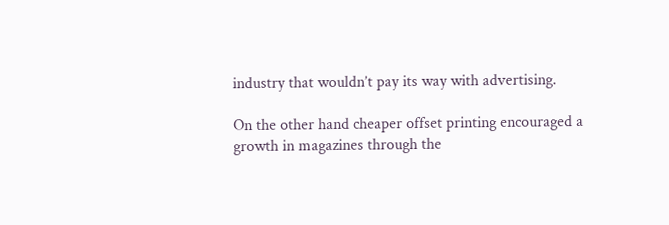industry that wouldn’t pay its way with advertising.

On the other hand cheaper offset printing encouraged a growth in magazines through the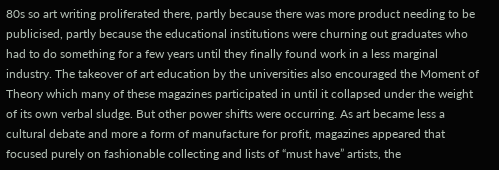80s so art writing proliferated there, partly because there was more product needing to be publicised, partly because the educational institutions were churning out graduates who had to do something for a few years until they finally found work in a less marginal industry. The takeover of art education by the universities also encouraged the Moment of Theory which many of these magazines participated in until it collapsed under the weight of its own verbal sludge. But other power shifts were occurring. As art became less a cultural debate and more a form of manufacture for profit, magazines appeared that focused purely on fashionable collecting and lists of “must have” artists, the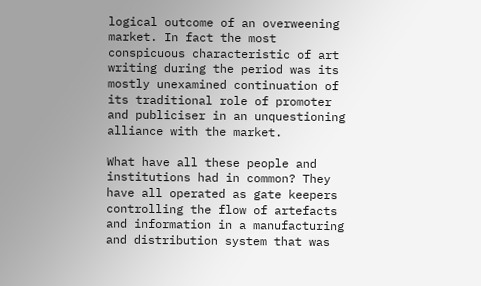logical outcome of an overweening market. In fact the most conspicuous characteristic of art writing during the period was its mostly unexamined continuation of its traditional role of promoter and publiciser in an unquestioning alliance with the market.

What have all these people and institutions had in common? They have all operated as gate keepers controlling the flow of artefacts and information in a manufacturing and distribution system that was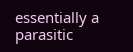essentially a parasitic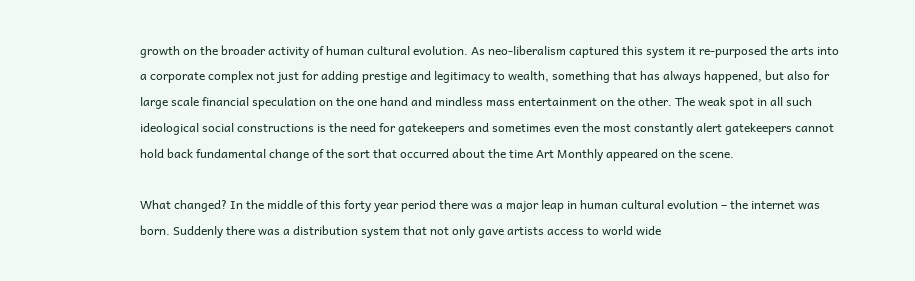growth on the broader activity of human cultural evolution. As neo-liberalism captured this system it re-purposed the arts into a corporate complex not just for adding prestige and legitimacy to wealth, something that has always happened, but also for large scale financial speculation on the one hand and mindless mass entertainment on the other. The weak spot in all such ideological social constructions is the need for gatekeepers and sometimes even the most constantly alert gatekeepers cannot hold back fundamental change of the sort that occurred about the time Art Monthly appeared on the scene.

What changed? In the middle of this forty year period there was a major leap in human cultural evolution – the internet was born. Suddenly there was a distribution system that not only gave artists access to world wide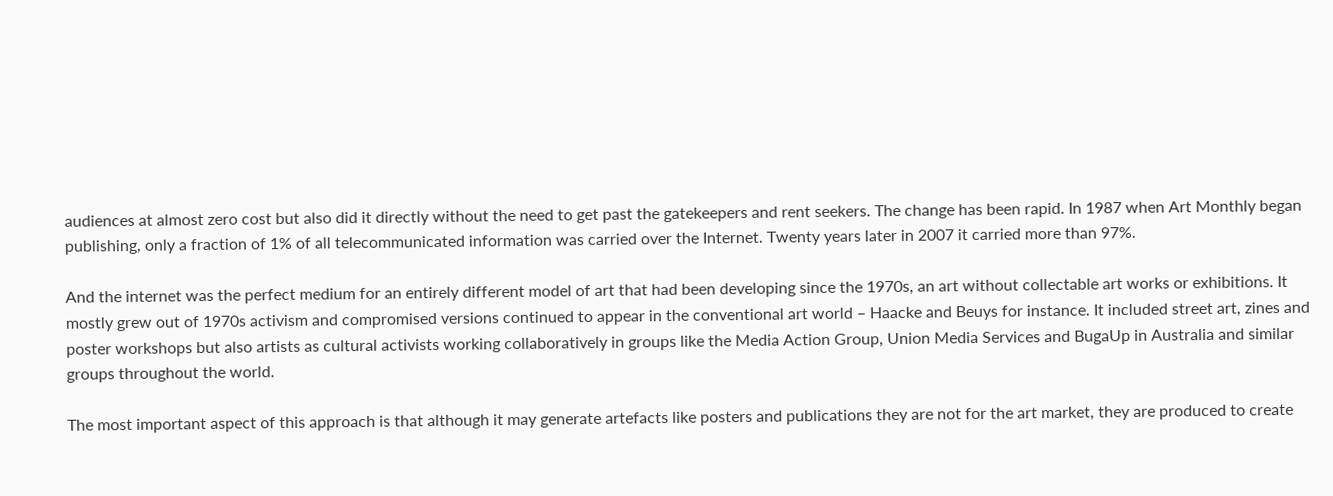audiences at almost zero cost but also did it directly without the need to get past the gatekeepers and rent seekers. The change has been rapid. In 1987 when Art Monthly began publishing, only a fraction of 1% of all telecommunicated information was carried over the Internet. Twenty years later in 2007 it carried more than 97%.

And the internet was the perfect medium for an entirely different model of art that had been developing since the 1970s, an art without collectable art works or exhibitions. It mostly grew out of 1970s activism and compromised versions continued to appear in the conventional art world – Haacke and Beuys for instance. It included street art, zines and poster workshops but also artists as cultural activists working collaboratively in groups like the Media Action Group, Union Media Services and BugaUp in Australia and similar groups throughout the world.

The most important aspect of this approach is that although it may generate artefacts like posters and publications they are not for the art market, they are produced to create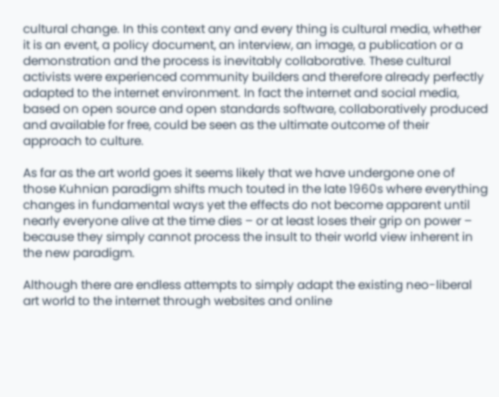cultural change. In this context any and every thing is cultural media, whether it is an event, a policy document, an interview, an image, a publication or a demonstration and the process is inevitably collaborative. These cultural activists were experienced community builders and therefore already perfectly adapted to the internet environment. In fact the internet and social media, based on open source and open standards software, collaboratively produced and available for free, could be seen as the ultimate outcome of their approach to culture.

As far as the art world goes it seems likely that we have undergone one of those Kuhnian paradigm shifts much touted in the late 1960s where everything changes in fundamental ways yet the effects do not become apparent until nearly everyone alive at the time dies – or at least loses their grip on power – because they simply cannot process the insult to their world view inherent in the new paradigm.

Although there are endless attempts to simply adapt the existing neo-liberal art world to the internet through websites and online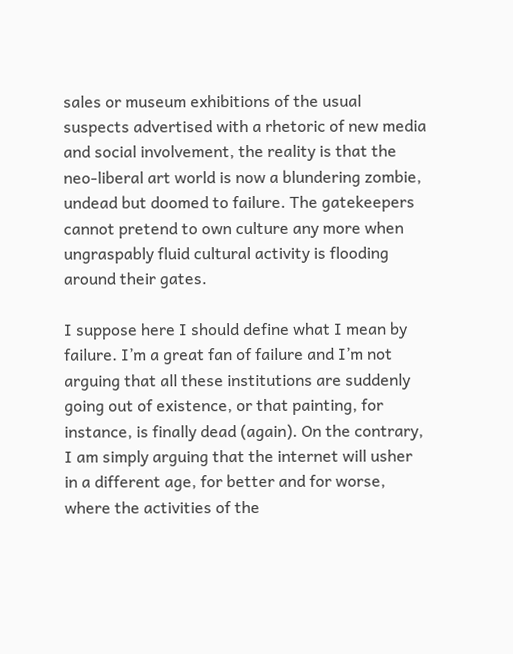sales or museum exhibitions of the usual suspects advertised with a rhetoric of new media and social involvement, the reality is that the neo-liberal art world is now a blundering zombie, undead but doomed to failure. The gatekeepers cannot pretend to own culture any more when ungraspably fluid cultural activity is flooding around their gates.

I suppose here I should define what I mean by failure. I’m a great fan of failure and I’m not arguing that all these institutions are suddenly going out of existence, or that painting, for instance, is finally dead (again). On the contrary, I am simply arguing that the internet will usher in a different age, for better and for worse, where the activities of the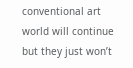conventional art world will continue but they just won’t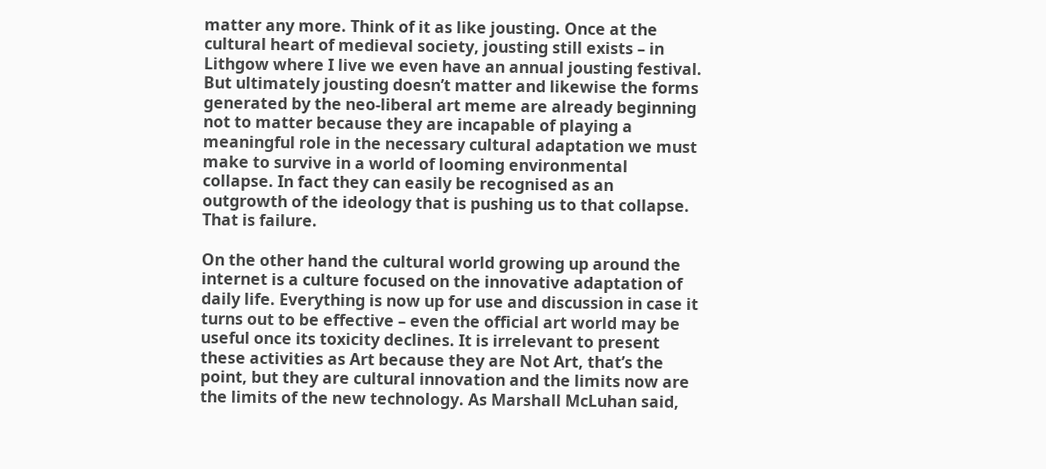matter any more. Think of it as like jousting. Once at the cultural heart of medieval society, jousting still exists – in Lithgow where I live we even have an annual jousting festival. But ultimately jousting doesn’t matter and likewise the forms generated by the neo-liberal art meme are already beginning not to matter because they are incapable of playing a meaningful role in the necessary cultural adaptation we must make to survive in a world of looming environmental collapse. In fact they can easily be recognised as an outgrowth of the ideology that is pushing us to that collapse. That is failure.

On the other hand the cultural world growing up around the internet is a culture focused on the innovative adaptation of daily life. Everything is now up for use and discussion in case it turns out to be effective – even the official art world may be useful once its toxicity declines. It is irrelevant to present these activities as Art because they are Not Art, that’s the point, but they are cultural innovation and the limits now are the limits of the new technology. As Marshall McLuhan said,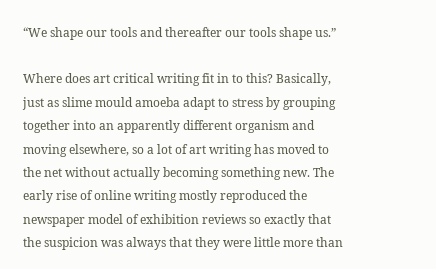“We shape our tools and thereafter our tools shape us.”

Where does art critical writing fit in to this? Basically, just as slime mould amoeba adapt to stress by grouping together into an apparently different organism and moving elsewhere, so a lot of art writing has moved to the net without actually becoming something new. The early rise of online writing mostly reproduced the newspaper model of exhibition reviews so exactly that the suspicion was always that they were little more than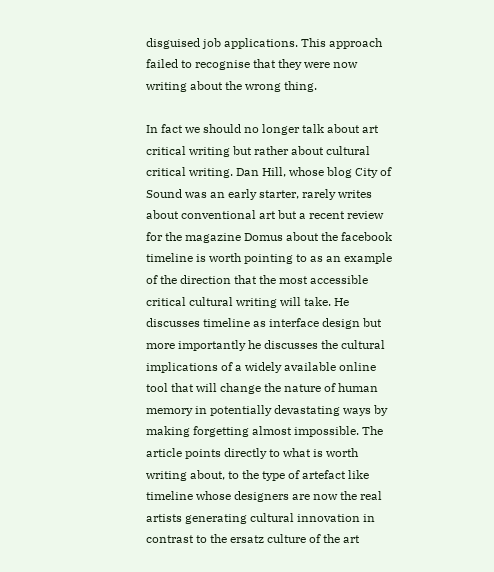disguised job applications. This approach failed to recognise that they were now writing about the wrong thing.

In fact we should no longer talk about art critical writing but rather about cultural critical writing. Dan Hill, whose blog City of Sound was an early starter, rarely writes about conventional art but a recent review for the magazine Domus about the facebook timeline is worth pointing to as an example of the direction that the most accessible critical cultural writing will take. He discusses timeline as interface design but more importantly he discusses the cultural implications of a widely available online tool that will change the nature of human memory in potentially devastating ways by making forgetting almost impossible. The article points directly to what is worth writing about, to the type of artefact like timeline whose designers are now the real artists generating cultural innovation in contrast to the ersatz culture of the art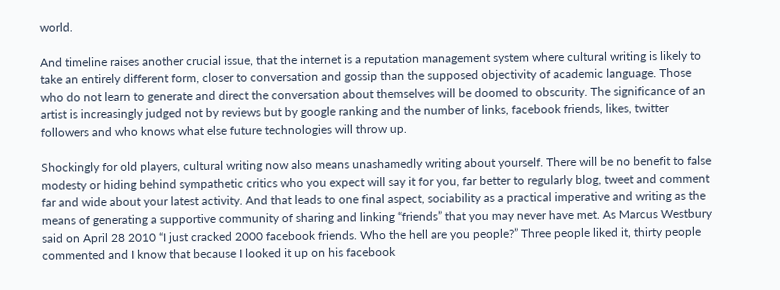world.

And timeline raises another crucial issue, that the internet is a reputation management system where cultural writing is likely to take an entirely different form, closer to conversation and gossip than the supposed objectivity of academic language. Those who do not learn to generate and direct the conversation about themselves will be doomed to obscurity. The significance of an artist is increasingly judged not by reviews but by google ranking and the number of links, facebook friends, likes, twitter followers and who knows what else future technologies will throw up.

Shockingly for old players, cultural writing now also means unashamedly writing about yourself. There will be no benefit to false modesty or hiding behind sympathetic critics who you expect will say it for you, far better to regularly blog, tweet and comment far and wide about your latest activity. And that leads to one final aspect, sociability as a practical imperative and writing as the means of generating a supportive community of sharing and linking “friends” that you may never have met. As Marcus Westbury said on April 28 2010 “I just cracked 2000 facebook friends. Who the hell are you people?” Three people liked it, thirty people commented and I know that because I looked it up on his facebook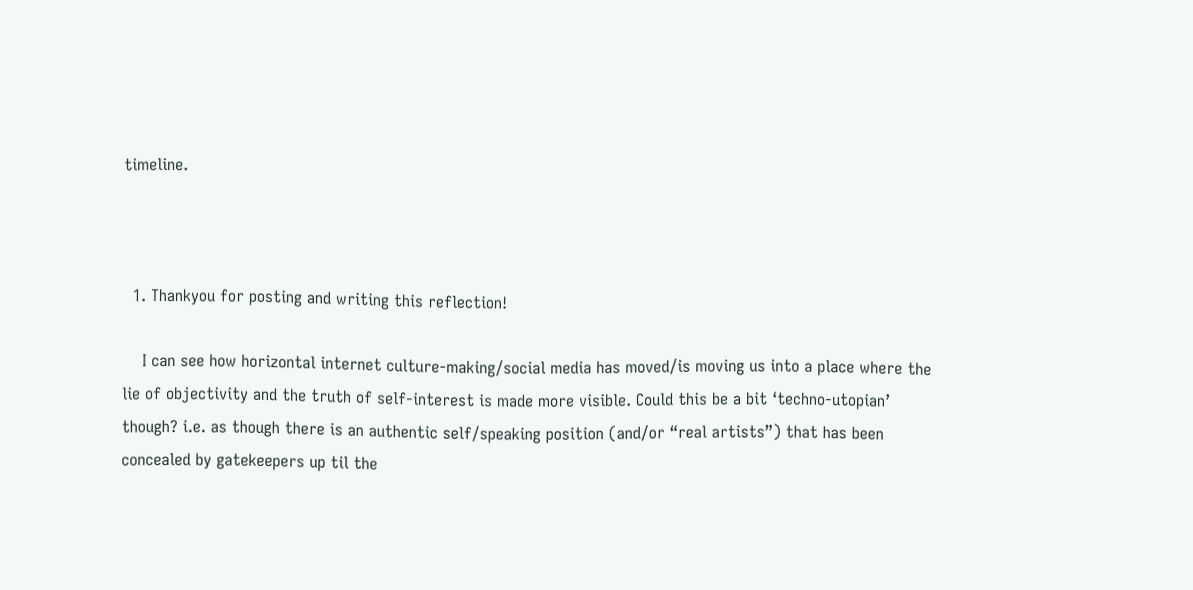timeline.



  1. Thankyou for posting and writing this reflection!

    I can see how horizontal internet culture-making/social media has moved/is moving us into a place where the lie of objectivity and the truth of self-interest is made more visible. Could this be a bit ‘techno-utopian’ though? i.e. as though there is an authentic self/speaking position (and/or “real artists”) that has been concealed by gatekeepers up til the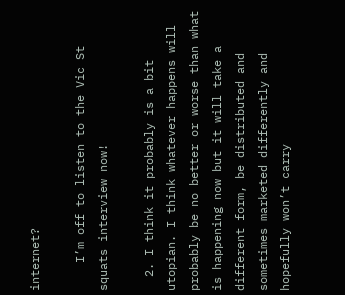internet?

    I’m off to listen to the Vic St squats interview now!

  2. I think it probably is a bit utopian. I think whatever happens will probably be no better or worse than what is happening now but it will take a different form, be distributed and sometimes marketed differently and hopefully won’t carry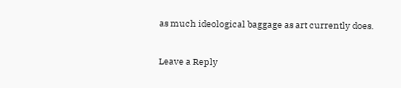as much ideological baggage as art currently does.

Leave a Reply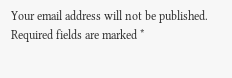Your email address will not be published. Required fields are marked *